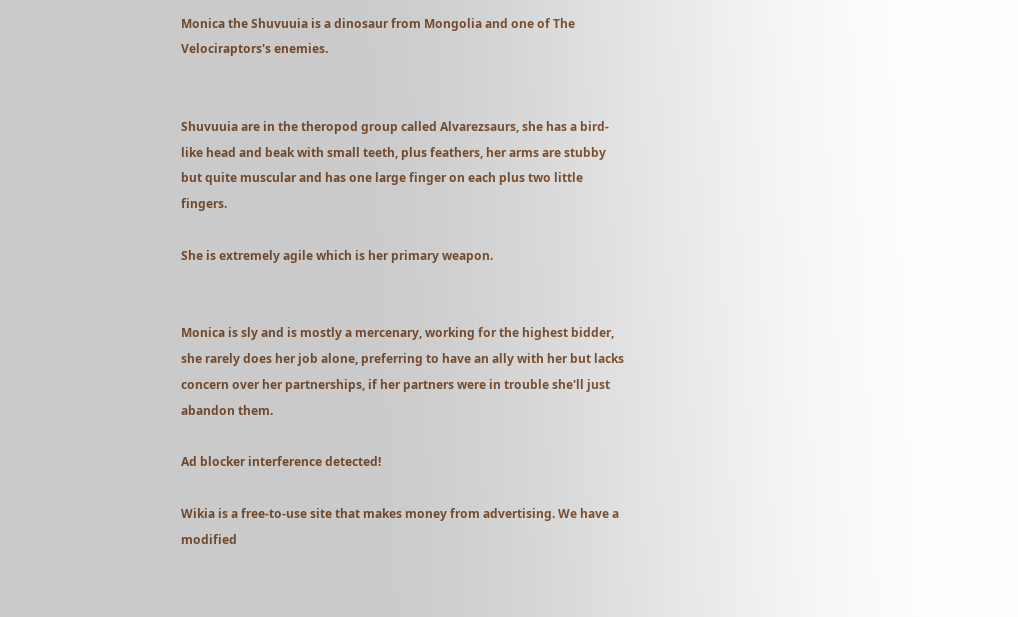Monica the Shuvuuia is a dinosaur from Mongolia and one of The Velociraptors's enemies.


Shuvuuia are in the theropod group called Alvarezsaurs, she has a bird-like head and beak with small teeth, plus feathers, her arms are stubby but quite muscular and has one large finger on each plus two little fingers.

She is extremely agile which is her primary weapon.


Monica is sly and is mostly a mercenary, working for the highest bidder, she rarely does her job alone, preferring to have an ally with her but lacks concern over her partnerships, if her partners were in trouble she'll just abandon them.

Ad blocker interference detected!

Wikia is a free-to-use site that makes money from advertising. We have a modified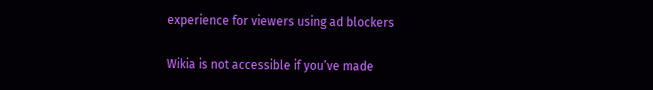experience for viewers using ad blockers

Wikia is not accessible if you’ve made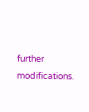further modifications.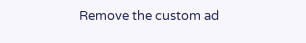Remove the custom ad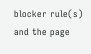blocker rule(s) and the page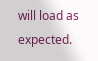will load as expected.